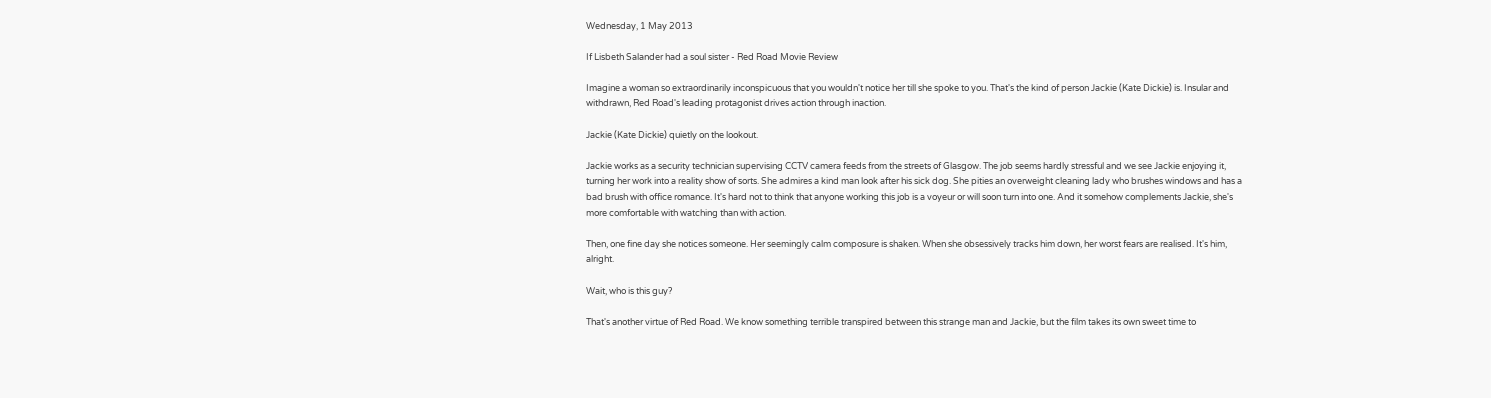Wednesday, 1 May 2013

If Lisbeth Salander had a soul sister - Red Road Movie Review

Imagine a woman so extraordinarily inconspicuous that you wouldn't notice her till she spoke to you. That's the kind of person Jackie (Kate Dickie) is. Insular and withdrawn, Red Road's leading protagonist drives action through inaction.

Jackie (Kate Dickie) quietly on the lookout.

Jackie works as a security technician supervising CCTV camera feeds from the streets of Glasgow. The job seems hardly stressful and we see Jackie enjoying it, turning her work into a reality show of sorts. She admires a kind man look after his sick dog. She pities an overweight cleaning lady who brushes windows and has a bad brush with office romance. It's hard not to think that anyone working this job is a voyeur or will soon turn into one. And it somehow complements Jackie, she's more comfortable with watching than with action.

Then, one fine day she notices someone. Her seemingly calm composure is shaken. When she obsessively tracks him down, her worst fears are realised. It's him, alright.

Wait, who is this guy?

That's another virtue of Red Road. We know something terrible transpired between this strange man and Jackie, but the film takes its own sweet time to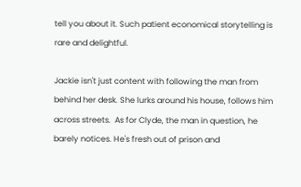tell you about it. Such patient economical storytelling is rare and delightful.

Jackie isn't just content with following the man from behind her desk. She lurks around his house, follows him across streets.  As for Clyde, the man in question, he barely notices. He's fresh out of prison and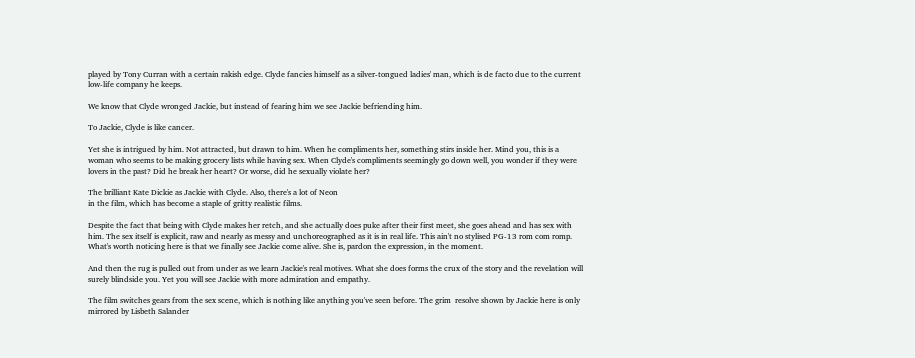played by Tony Curran with a certain rakish edge. Clyde fancies himself as a silver-tongued ladies' man, which is de facto due to the current low-life company he keeps.

We know that Clyde wronged Jackie, but instead of fearing him we see Jackie befriending him.

To Jackie, Clyde is like cancer.

Yet she is intrigued by him. Not attracted, but drawn to him. When he compliments her, something stirs inside her. Mind you, this is a woman who seems to be making grocery lists while having sex. When Clyde's compliments seemingly go down well, you wonder if they were lovers in the past? Did he break her heart? Or worse, did he sexually violate her?

The brilliant Kate Dickie as Jackie with Clyde. Also, there's a lot of Neon
in the film, which has become a staple of gritty realistic films.

Despite the fact that being with Clyde makes her retch, and she actually does puke after their first meet, she goes ahead and has sex with him. The sex itself is explicit, raw and nearly as messy and unchoreographed as it is in real life. This ain't no stylised PG-13 rom com romp. What's worth noticing here is that we finally see Jackie come alive. She is, pardon the expression, in the moment.

And then the rug is pulled out from under as we learn Jackie's real motives. What she does forms the crux of the story and the revelation will surely blindside you. Yet you will see Jackie with more admiration and empathy.

The film switches gears from the sex scene, which is nothing like anything you've seen before. The grim  resolve shown by Jackie here is only mirrored by Lisbeth Salander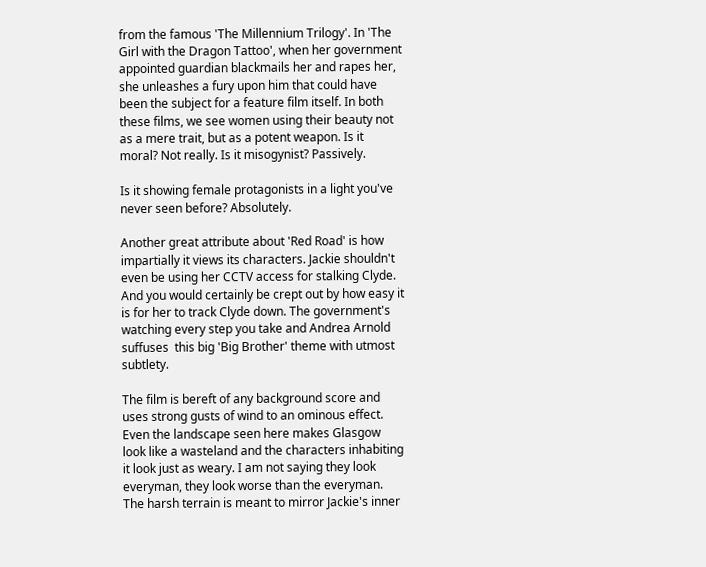from the famous 'The Millennium Trilogy'. In 'The Girl with the Dragon Tattoo', when her government appointed guardian blackmails her and rapes her, she unleashes a fury upon him that could have been the subject for a feature film itself. In both these films, we see women using their beauty not as a mere trait, but as a potent weapon. Is it moral? Not really. Is it misogynist? Passively.

Is it showing female protagonists in a light you've never seen before? Absolutely.

Another great attribute about 'Red Road' is how impartially it views its characters. Jackie shouldn't even be using her CCTV access for stalking Clyde. And you would certainly be crept out by how easy it is for her to track Clyde down. The government's watching every step you take and Andrea Arnold suffuses  this big 'Big Brother' theme with utmost subtlety.

The film is bereft of any background score and uses strong gusts of wind to an ominous effect. Even the landscape seen here makes Glasgow look like a wasteland and the characters inhabiting it look just as weary. I am not saying they look everyman, they look worse than the everyman. The harsh terrain is meant to mirror Jackie's inner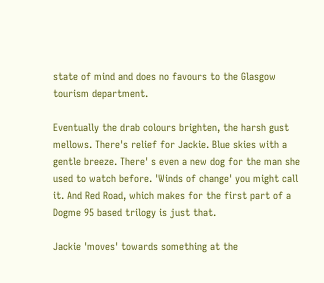state of mind and does no favours to the Glasgow tourism department.

Eventually the drab colours brighten, the harsh gust mellows. There's relief for Jackie. Blue skies with a gentle breeze. There' s even a new dog for the man she used to watch before. 'Winds of change' you might call it. And Red Road, which makes for the first part of a Dogme 95 based trilogy is just that.

Jackie 'moves' towards something at the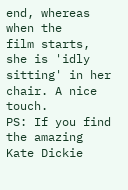end, whereas when the
film starts, she is 'idly sitting' in her chair. A nice touch.
PS: If you find the amazing Kate Dickie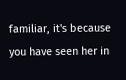familiar, it's because you have seen her in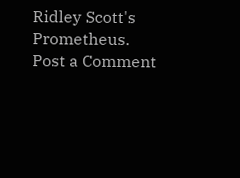Ridley Scott's Prometheus.
Post a Comment